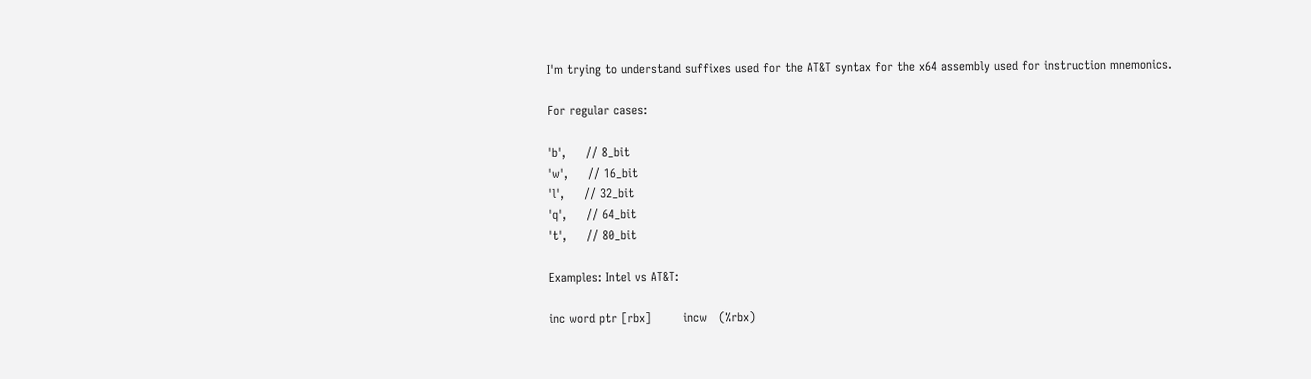I'm trying to understand suffixes used for the AT&T syntax for the x64 assembly used for instruction mnemonics.

For regular cases:

'b',     // 8_bit
'w',     // 16_bit
'l',     // 32_bit
'q',     // 64_bit
't',     // 80_bit

Examples: Intel vs AT&T:

inc word ptr [rbx]        incw   (%rbx)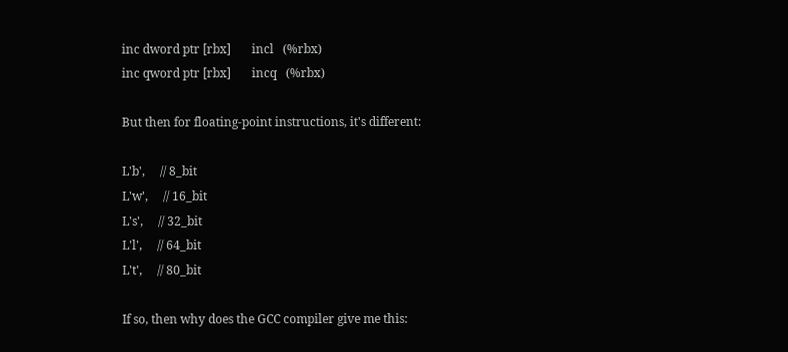inc dword ptr [rbx]       incl   (%rbx)
inc qword ptr [rbx]       incq   (%rbx)

But then for floating-point instructions, it's different:

L'b',     // 8_bit
L'w',     // 16_bit
L's',     // 32_bit
L'l',     // 64_bit
L't',     // 80_bit

If so, then why does the GCC compiler give me this: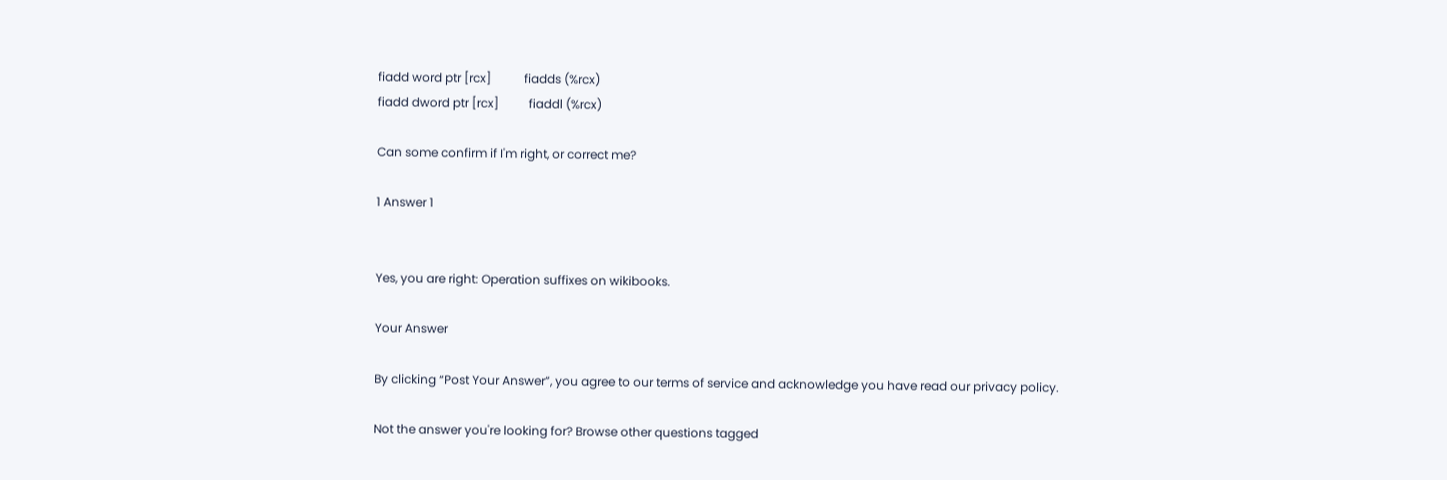fiadd word ptr [rcx]           fiadds (%rcx)
fiadd dword ptr [rcx]          fiaddl (%rcx)

Can some confirm if I'm right, or correct me?

1 Answer 1


Yes, you are right: Operation suffixes on wikibooks.

Your Answer

By clicking “Post Your Answer”, you agree to our terms of service and acknowledge you have read our privacy policy.

Not the answer you're looking for? Browse other questions tagged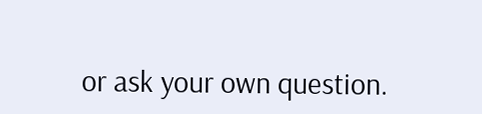or ask your own question.